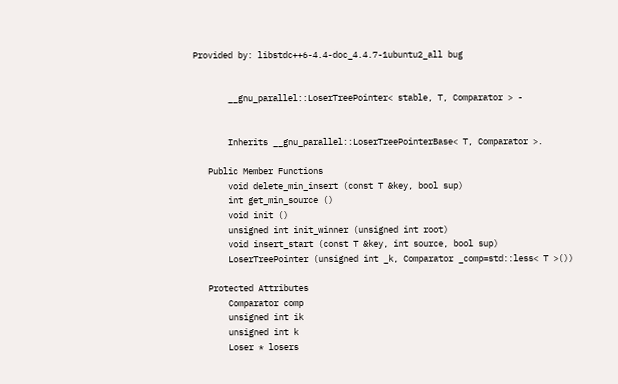Provided by: libstdc++6-4.4-doc_4.4.7-1ubuntu2_all bug


       __gnu_parallel::LoserTreePointer< stable, T, Comparator > -


       Inherits __gnu_parallel::LoserTreePointerBase< T, Comparator >.

   Public Member Functions
       void delete_min_insert (const T &key, bool sup)
       int get_min_source ()
       void init ()
       unsigned int init_winner (unsigned int root)
       void insert_start (const T &key, int source, bool sup)
       LoserTreePointer (unsigned int _k, Comparator _comp=std::less< T >())

   Protected Attributes
       Comparator comp
       unsigned int ik
       unsigned int k
       Loser * losers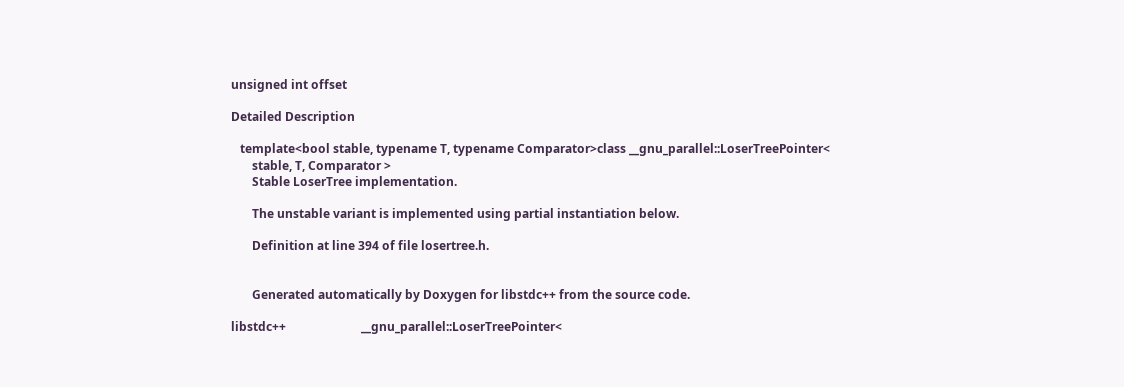unsigned int offset

Detailed Description

   template<bool stable, typename T, typename Comparator>class __gnu_parallel::LoserTreePointer<
       stable, T, Comparator >
       Stable LoserTree implementation.

       The unstable variant is implemented using partial instantiation below.

       Definition at line 394 of file losertree.h.


       Generated automatically by Doxygen for libstdc++ from the source code.

libstdc++                         __gnu_parallel::LoserTreePointer<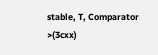stable, T, Comparator >(3cxx)